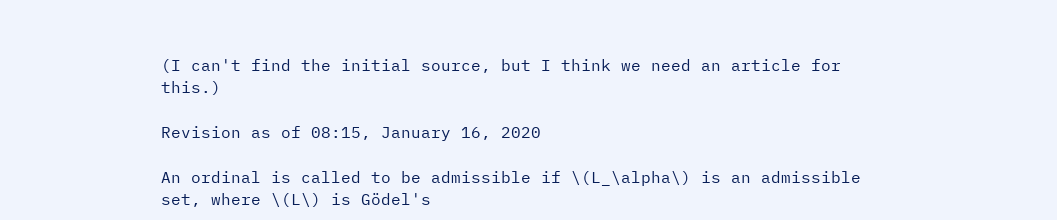(I can't find the initial source, but I think we need an article for this.)

Revision as of 08:15, January 16, 2020

An ordinal is called to be admissible if \(L_\alpha\) is an admissible set, where \(L\) is Gödel's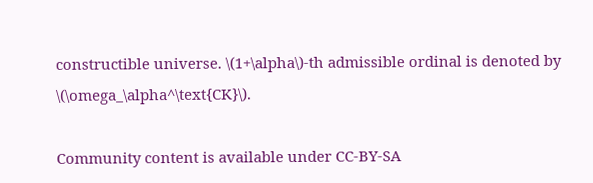constructible universe. \(1+\alpha\)-th admissible ordinal is denoted by \(\omega_\alpha^\text{CK}\).

Community content is available under CC-BY-SA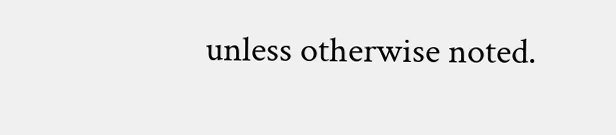unless otherwise noted.